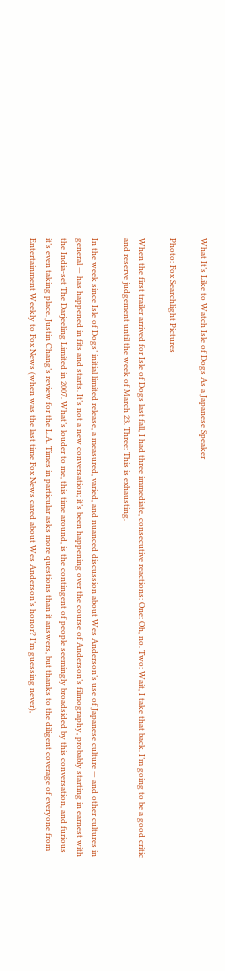What It’s Like to Watch Isle of Dogs As a Japanese Speaker

Photo: Fox Searchlight Pictures

When the first trailer arrived for Isle of Dogs last fall, I had three immediate, consecutive reactions: One: Oh, no. Two: Wait, I take that back. I’m going to be a good critic and reserve judgement until the week of March 23. Three: This is exhausting.

In the week since Isle of Dogs’ initial limited release, a measured, varied, and nuanced discussion about Wes Anderson’s use of Japanese culture — and other cultures in general — has happened in fits and starts. It’s not a new conversation; it’s been happening over the course of Anderson’s filmography, probably starting in earnest with the India-set The Darjeeling Limited in 2007. What’s louder to me, this time around, is the contingent of people seemingly broadsided by this conversation, and furious it’s even taking place. Justin Chang’s review for the L.A. Times in particular asks more questions than it answers, but thanks to the diligent coverage of everyone from Entertainment Weekly to Fox News (when was the last time Fox News cared about Wes Anderson’s honor? I’m guessing never),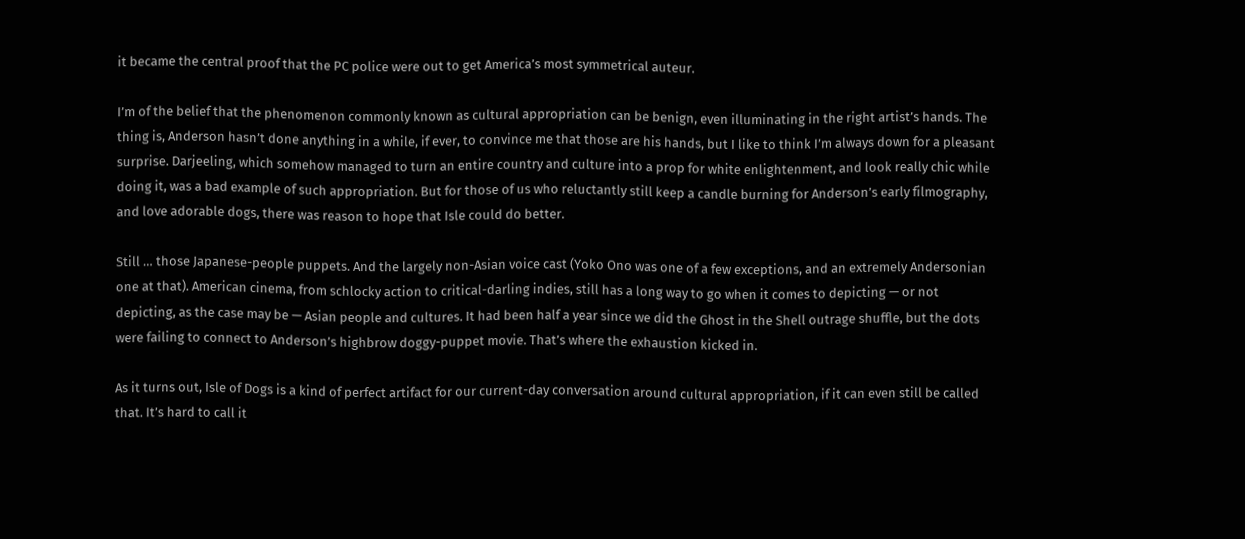it became the central proof that the PC police were out to get America’s most symmetrical auteur.

I’m of the belief that the phenomenon commonly known as cultural appropriation can be benign, even illuminating in the right artist’s hands. The thing is, Anderson hasn’t done anything in a while, if ever, to convince me that those are his hands, but I like to think I’m always down for a pleasant surprise. Darjeeling, which somehow managed to turn an entire country and culture into a prop for white enlightenment, and look really chic while doing it, was a bad example of such appropriation. But for those of us who reluctantly still keep a candle burning for Anderson’s early filmography, and love adorable dogs, there was reason to hope that Isle could do better.

Still … those Japanese-people puppets. And the largely non-Asian voice cast (Yoko Ono was one of a few exceptions, and an extremely Andersonian one at that). American cinema, from schlocky action to critical-darling indies, still has a long way to go when it comes to depicting — or not depicting, as the case may be — Asian people and cultures. It had been half a year since we did the Ghost in the Shell outrage shuffle, but the dots were failing to connect to Anderson’s highbrow doggy-puppet movie. That’s where the exhaustion kicked in.

As it turns out, Isle of Dogs is a kind of perfect artifact for our current-day conversation around cultural appropriation, if it can even still be called that. It’s hard to call it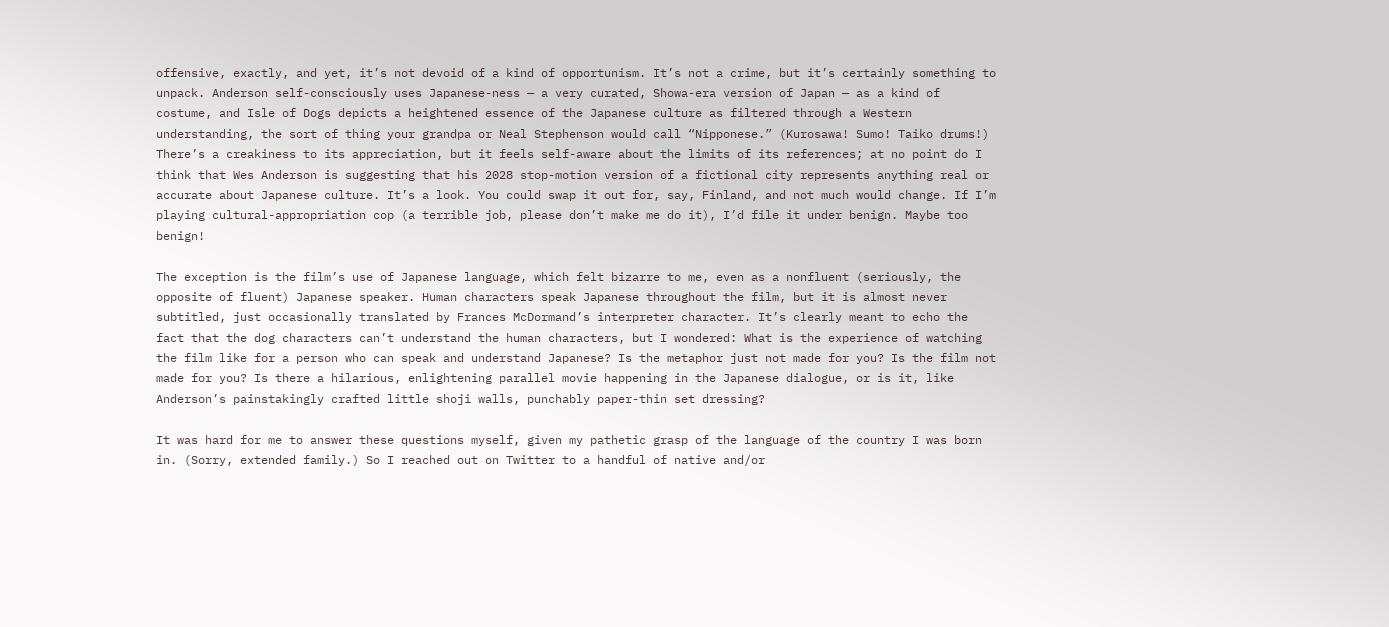offensive, exactly, and yet, it’s not devoid of a kind of opportunism. It’s not a crime, but it’s certainly something to unpack. Anderson self-consciously uses Japanese-ness — a very curated, Showa-era version of Japan — as a kind of costume, and Isle of Dogs depicts a heightened essence of the Japanese culture as filtered through a Western understanding, the sort of thing your grandpa or Neal Stephenson would call “Nipponese.” (Kurosawa! Sumo! Taiko drums!) There’s a creakiness to its appreciation, but it feels self-aware about the limits of its references; at no point do I think that Wes Anderson is suggesting that his 2028 stop-motion version of a fictional city represents anything real or accurate about Japanese culture. It’s a look. You could swap it out for, say, Finland, and not much would change. If I’m playing cultural-appropriation cop (a terrible job, please don’t make me do it), I’d file it under benign. Maybe too benign!

The exception is the film’s use of Japanese language, which felt bizarre to me, even as a nonfluent (seriously, the opposite of fluent) Japanese speaker. Human characters speak Japanese throughout the film, but it is almost never subtitled, just occasionally translated by Frances McDormand’s interpreter character. It’s clearly meant to echo the fact that the dog characters can’t understand the human characters, but I wondered: What is the experience of watching the film like for a person who can speak and understand Japanese? Is the metaphor just not made for you? Is the film not made for you? Is there a hilarious, enlightening parallel movie happening in the Japanese dialogue, or is it, like Anderson’s painstakingly crafted little shoji walls, punchably paper-thin set dressing?

It was hard for me to answer these questions myself, given my pathetic grasp of the language of the country I was born in. (Sorry, extended family.) So I reached out on Twitter to a handful of native and/or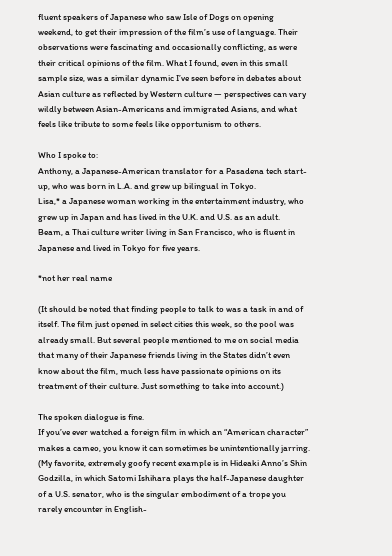fluent speakers of Japanese who saw Isle of Dogs on opening weekend, to get their impression of the film’s use of language. Their observations were fascinating and occasionally conflicting, as were their critical opinions of the film. What I found, even in this small sample size, was a similar dynamic I’ve seen before in debates about Asian culture as reflected by Western culture — perspectives can vary wildly between Asian-Americans and immigrated Asians, and what feels like tribute to some feels like opportunism to others.

Who I spoke to:
Anthony, a Japanese-American translator for a Pasadena tech start-up, who was born in L.A. and grew up bilingual in Tokyo.
Lisa,* a Japanese woman working in the entertainment industry, who grew up in Japan and has lived in the U.K. and U.S. as an adult.
Beam, a Thai culture writer living in San Francisco, who is fluent in Japanese and lived in Tokyo for five years.

*not her real name

(It should be noted that finding people to talk to was a task in and of itself. The film just opened in select cities this week, so the pool was already small. But several people mentioned to me on social media that many of their Japanese friends living in the States didn’t even know about the film, much less have passionate opinions on its treatment of their culture. Just something to take into account.)

The spoken dialogue is fine.
If you’ve ever watched a foreign film in which an “American character” makes a cameo, you know it can sometimes be unintentionally jarring. (My favorite, extremely goofy recent example is in Hideaki Anno’s Shin Godzilla, in which Satomi Ishihara plays the half-Japanese daughter of a U.S. senator, who is the singular embodiment of a trope you rarely encounter in English-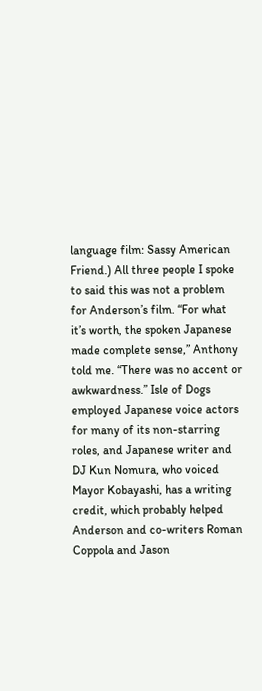language film: Sassy American Friend.) All three people I spoke to said this was not a problem for Anderson’s film. “For what it’s worth, the spoken Japanese made complete sense,” Anthony told me. “There was no accent or awkwardness.” Isle of Dogs employed Japanese voice actors for many of its non-starring roles, and Japanese writer and DJ Kun Nomura, who voiced Mayor Kobayashi, has a writing credit, which probably helped Anderson and co-writers Roman Coppola and Jason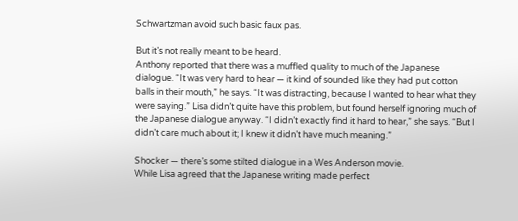Schwartzman avoid such basic faux pas.

But it’s not really meant to be heard.
Anthony reported that there was a muffled quality to much of the Japanese dialogue. “It was very hard to hear — it kind of sounded like they had put cotton balls in their mouth,” he says. “It was distracting, because I wanted to hear what they were saying.” Lisa didn’t quite have this problem, but found herself ignoring much of the Japanese dialogue anyway. “I didn’t exactly find it hard to hear,” she says. “But I didn’t care much about it; I knew it didn’t have much meaning.”

Shocker — there’s some stilted dialogue in a Wes Anderson movie.
While Lisa agreed that the Japanese writing made perfect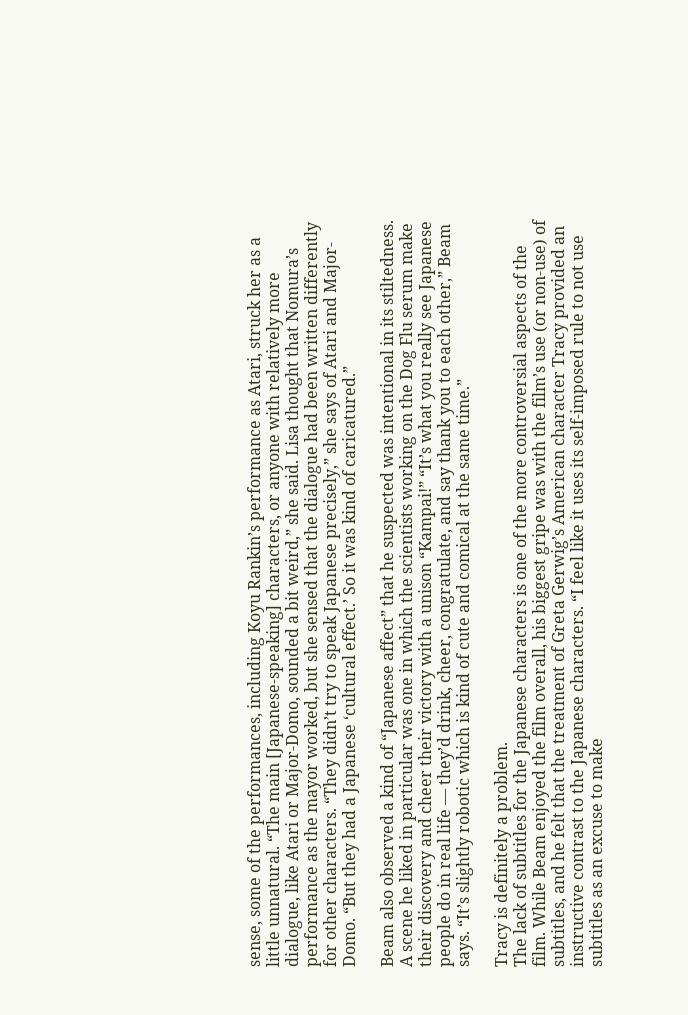sense, some of the performances, including Koyu Rankin’s performance as Atari, struck her as a little unnatural. “The main [Japanese-speaking] characters, or anyone with relatively more dialogue, like Atari or Major-Domo, sounded a bit weird,” she said. Lisa thought that Nomura’s performance as the mayor worked, but she sensed that the dialogue had been written differently for other characters. “They didn’t try to speak Japanese precisely,” she says of Atari and Major-Domo. “But they had a Japanese ‘cultural effect.’ So it was kind of caricatured.”

Beam also observed a kind of “Japanese affect” that he suspected was intentional in its stiltedness. A scene he liked in particular was one in which the scientists working on the Dog Flu serum make their discovery and cheer their victory with a unison “Kampai!” “It’s what you really see Japanese people do in real life — they’d drink, cheer, congratulate, and say thank you to each other,” Beam says. “It’s slightly robotic which is kind of cute and comical at the same time.”

Tracy is definitely a problem.
The lack of subtitles for the Japanese characters is one of the more controversial aspects of the film. While Beam enjoyed the film overall, his biggest gripe was with the film’s use (or non-use) of subtitles, and he felt that the treatment of Greta Gerwig’s American character Tracy provided an instructive contrast to the Japanese characters. “I feel like it uses its self-imposed rule to not use subtitles as an excuse to make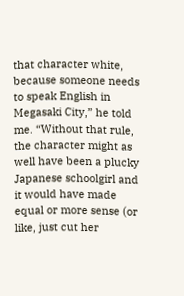that character white, because someone needs to speak English in Megasaki City,” he told me. “Without that rule, the character might as well have been a plucky Japanese schoolgirl and it would have made equal or more sense (or like, just cut her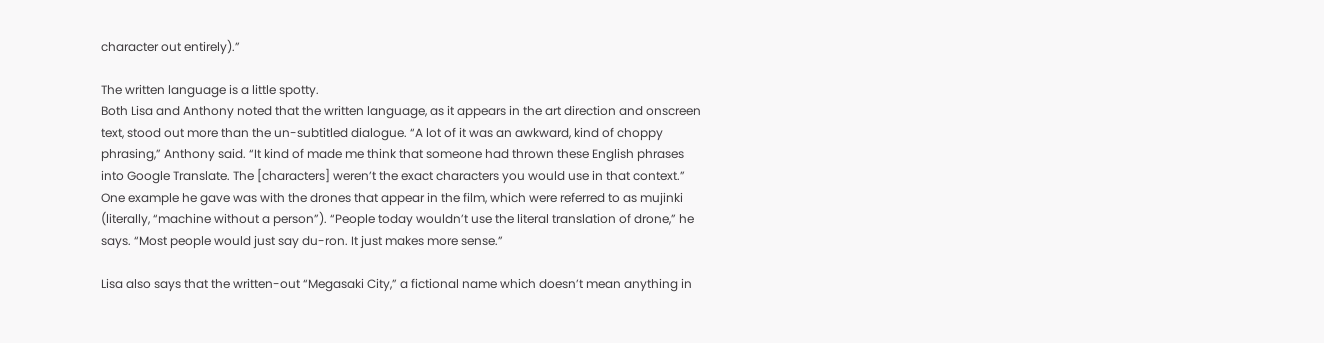character out entirely).”

The written language is a little spotty.
Both Lisa and Anthony noted that the written language, as it appears in the art direction and onscreen text, stood out more than the un-subtitled dialogue. “A lot of it was an awkward, kind of choppy phrasing,” Anthony said. “It kind of made me think that someone had thrown these English phrases into Google Translate. The [characters] weren’t the exact characters you would use in that context.” One example he gave was with the drones that appear in the film, which were referred to as mujinki (literally, “machine without a person”). “People today wouldn’t use the literal translation of drone,” he says. “Most people would just say du-ron. It just makes more sense.”

Lisa also says that the written-out “Megasaki City,” a fictional name which doesn’t mean anything in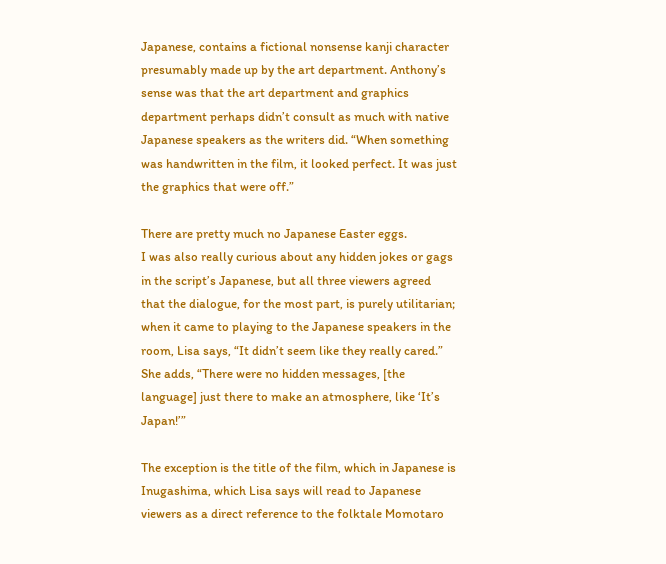Japanese, contains a fictional nonsense kanji character presumably made up by the art department. Anthony’s sense was that the art department and graphics department perhaps didn’t consult as much with native Japanese speakers as the writers did. “When something was handwritten in the film, it looked perfect. It was just the graphics that were off.”

There are pretty much no Japanese Easter eggs.
I was also really curious about any hidden jokes or gags in the script’s Japanese, but all three viewers agreed that the dialogue, for the most part, is purely utilitarian; when it came to playing to the Japanese speakers in the room, Lisa says, “It didn’t seem like they really cared.” She adds, “There were no hidden messages, [the language] just there to make an atmosphere, like ‘It’s Japan!’”

The exception is the title of the film, which in Japanese is Inugashima, which Lisa says will read to Japanese viewers as a direct reference to the folktale Momotaro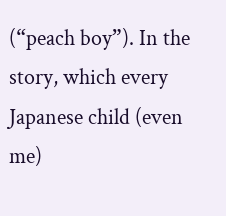(“peach boy”). In the story, which every Japanese child (even me)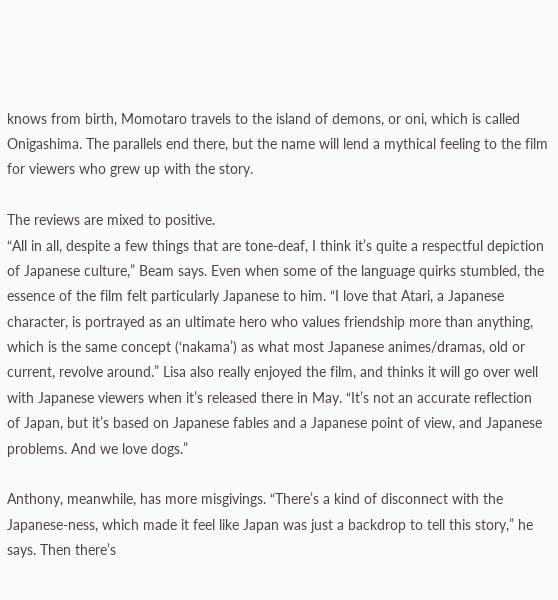knows from birth, Momotaro travels to the island of demons, or oni, which is called Onigashima. The parallels end there, but the name will lend a mythical feeling to the film for viewers who grew up with the story.

The reviews are mixed to positive.
“All in all, despite a few things that are tone-deaf, I think it’s quite a respectful depiction of Japanese culture,” Beam says. Even when some of the language quirks stumbled, the essence of the film felt particularly Japanese to him. “I love that Atari, a Japanese character, is portrayed as an ultimate hero who values friendship more than anything, which is the same concept (‘nakama’) as what most Japanese animes/dramas, old or current, revolve around.” Lisa also really enjoyed the film, and thinks it will go over well with Japanese viewers when it’s released there in May. “It’s not an accurate reflection of Japan, but it’s based on Japanese fables and a Japanese point of view, and Japanese problems. And we love dogs.”

Anthony, meanwhile, has more misgivings. “There’s a kind of disconnect with the Japanese-ness, which made it feel like Japan was just a backdrop to tell this story,” he says. Then there’s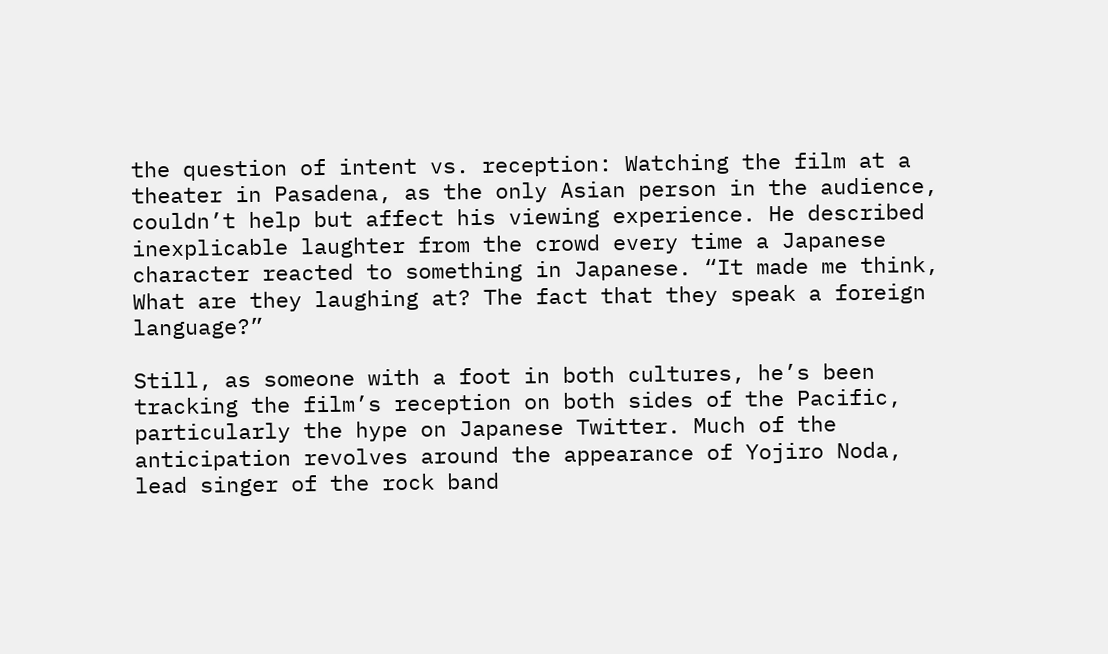the question of intent vs. reception: Watching the film at a theater in Pasadena, as the only Asian person in the audience, couldn’t help but affect his viewing experience. He described inexplicable laughter from the crowd every time a Japanese character reacted to something in Japanese. “It made me think, What are they laughing at? The fact that they speak a foreign language?”

Still, as someone with a foot in both cultures, he’s been tracking the film’s reception on both sides of the Pacific, particularly the hype on Japanese Twitter. Much of the anticipation revolves around the appearance of Yojiro Noda, lead singer of the rock band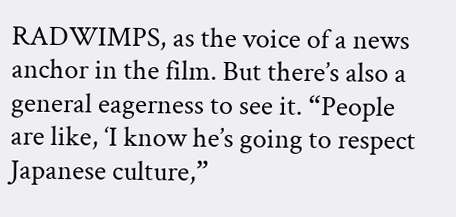RADWIMPS, as the voice of a news anchor in the film. But there’s also a general eagerness to see it. “People are like, ‘I know he’s going to respect Japanese culture,”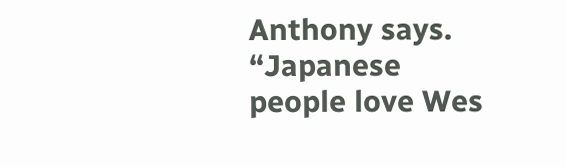Anthony says. “Japanese people love Wes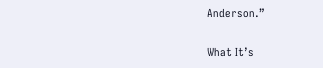Anderson.”

What It’s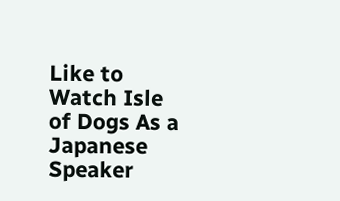Like to Watch Isle of Dogs As a Japanese Speaker